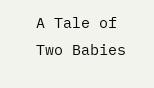A Tale of Two Babies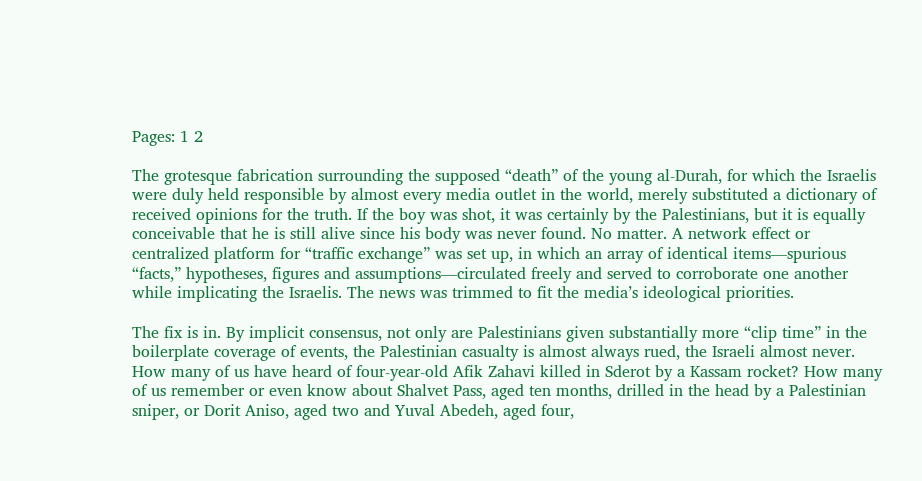Pages: 1 2

The grotesque fabrication surrounding the supposed “death” of the young al-Durah, for which the Israelis were duly held responsible by almost every media outlet in the world, merely substituted a dictionary of received opinions for the truth. If the boy was shot, it was certainly by the Palestinians, but it is equally conceivable that he is still alive since his body was never found. No matter. A network effect or centralized platform for “traffic exchange” was set up, in which an array of identical items—spurious “facts,” hypotheses, figures and assumptions—circulated freely and served to corroborate one another while implicating the Israelis. The news was trimmed to fit the media’s ideological priorities.

The fix is in. By implicit consensus, not only are Palestinians given substantially more “clip time” in the boilerplate coverage of events, the Palestinian casualty is almost always rued, the Israeli almost never. How many of us have heard of four-year-old Afik Zahavi killed in Sderot by a Kassam rocket? How many of us remember or even know about Shalvet Pass, aged ten months, drilled in the head by a Palestinian sniper, or Dorit Aniso, aged two and Yuval Abedeh, aged four,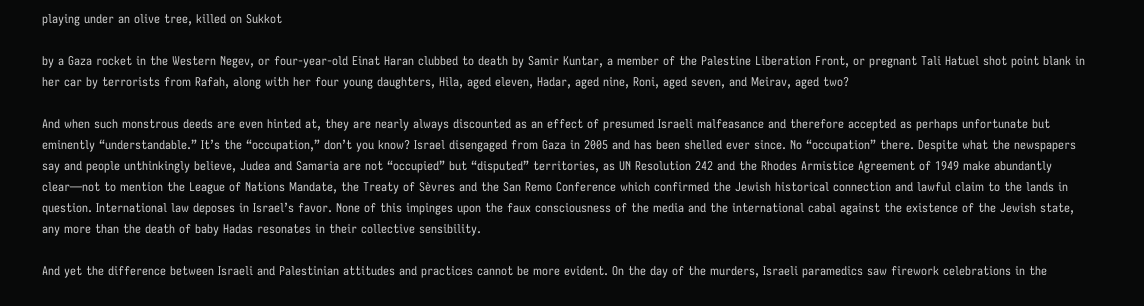playing under an olive tree, killed on Sukkot

by a Gaza rocket in the Western Negev, or four-year-old Einat Haran clubbed to death by Samir Kuntar, a member of the Palestine Liberation Front, or pregnant Tali Hatuel shot point blank in her car by terrorists from Rafah, along with her four young daughters, Hila, aged eleven, Hadar, aged nine, Roni, aged seven, and Meirav, aged two?

And when such monstrous deeds are even hinted at, they are nearly always discounted as an effect of presumed Israeli malfeasance and therefore accepted as perhaps unfortunate but eminently “understandable.” It’s the “occupation,” don’t you know? Israel disengaged from Gaza in 2005 and has been shelled ever since. No “occupation” there. Despite what the newspapers say and people unthinkingly believe, Judea and Samaria are not “occupied” but “disputed” territories, as UN Resolution 242 and the Rhodes Armistice Agreement of 1949 make abundantly clear—not to mention the League of Nations Mandate, the Treaty of Sèvres and the San Remo Conference which confirmed the Jewish historical connection and lawful claim to the lands in question. International law deposes in Israel’s favor. None of this impinges upon the faux consciousness of the media and the international cabal against the existence of the Jewish state, any more than the death of baby Hadas resonates in their collective sensibility.

And yet the difference between Israeli and Palestinian attitudes and practices cannot be more evident. On the day of the murders, Israeli paramedics saw firework celebrations in the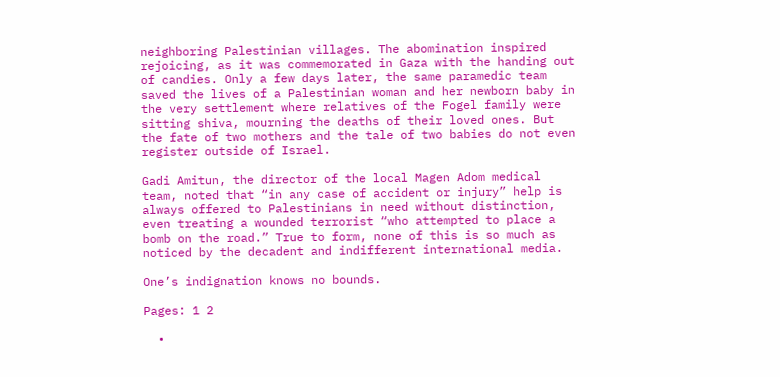neighboring Palestinian villages. The abomination inspired rejoicing, as it was commemorated in Gaza with the handing out of candies. Only a few days later, the same paramedic team saved the lives of a Palestinian woman and her newborn baby in the very settlement where relatives of the Fogel family were sitting shiva, mourning the deaths of their loved ones. But the fate of two mothers and the tale of two babies do not even register outside of Israel.

Gadi Amitun, the director of the local Magen Adom medical team, noted that “in any case of accident or injury” help is always offered to Palestinians in need without distinction, even treating a wounded terrorist “who attempted to place a bomb on the road.” True to form, none of this is so much as noticed by the decadent and indifferent international media.

One’s indignation knows no bounds.

Pages: 1 2

  •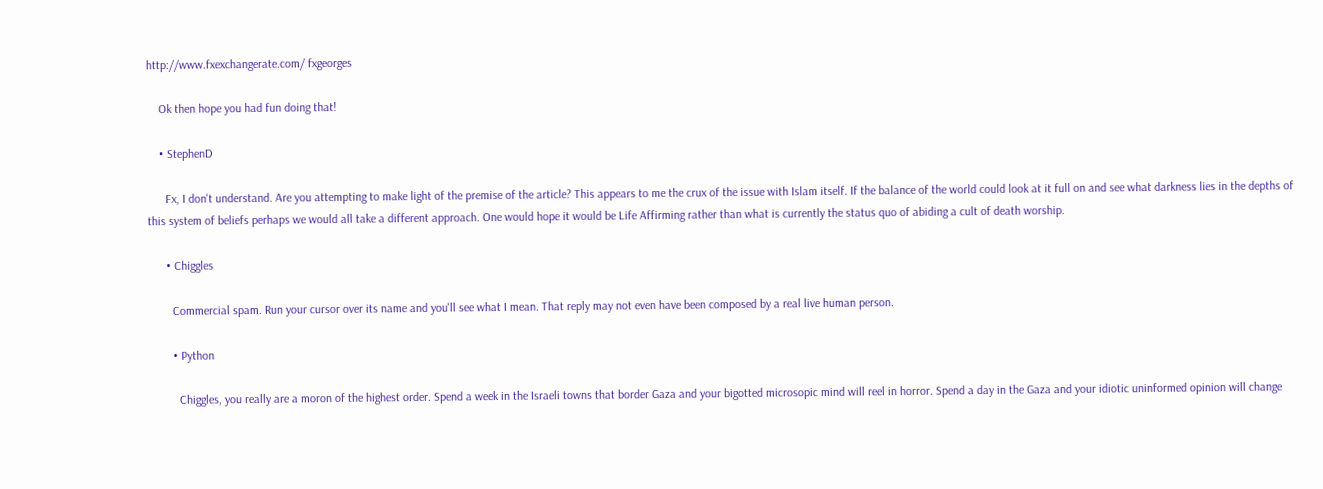http://www.fxexchangerate.com/ fxgeorges

    Ok then hope you had fun doing that!

    • StephenD

      Fx, I don't understand. Are you attempting to make light of the premise of the article? This appears to me the crux of the issue with Islam itself. If the balance of the world could look at it full on and see what darkness lies in the depths of this system of beliefs perhaps we would all take a different approach. One would hope it would be Life Affirming rather than what is currently the status quo of abiding a cult of death worship.

      • Chiggles

        Commercial spam. Run your cursor over its name and you'll see what I mean. That reply may not even have been composed by a real live human person.

        • Python

          Chiggles, you really are a moron of the highest order. Spend a week in the Israeli towns that border Gaza and your bigotted microsopic mind will reel in horror. Spend a day in the Gaza and your idiotic uninformed opinion will change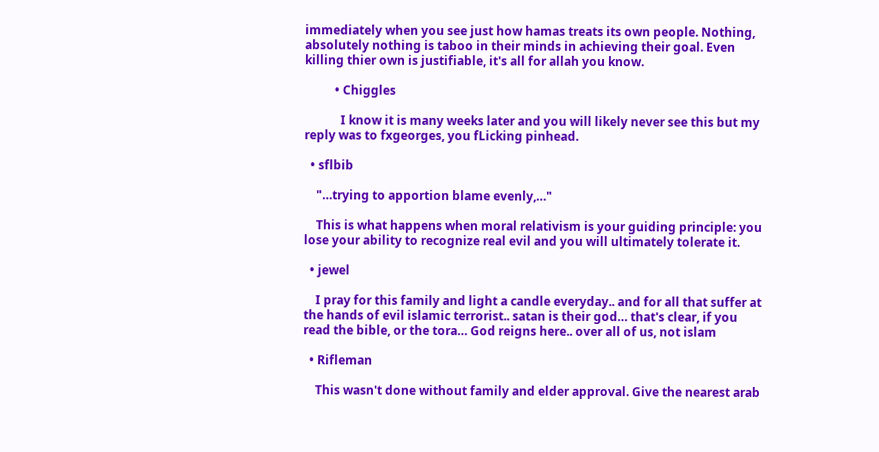immediately when you see just how hamas treats its own people. Nothing, absolutely nothing is taboo in their minds in achieving their goal. Even killing thier own is justifiable, it's all for allah you know.

          • Chiggles

            I know it is many weeks later and you will likely never see this but my reply was to fxgeorges, you fLicking pinhead.

  • sflbib

    "…trying to apportion blame evenly,…"

    This is what happens when moral relativism is your guiding principle: you lose your ability to recognize real evil and you will ultimately tolerate it.

  • jewel

    I pray for this family and light a candle everyday.. and for all that suffer at the hands of evil islamic terrorist.. satan is their god… that's clear, if you read the bible, or the tora… God reigns here.. over all of us, not islam

  • Rifleman

    This wasn't done without family and elder approval. Give the nearest arab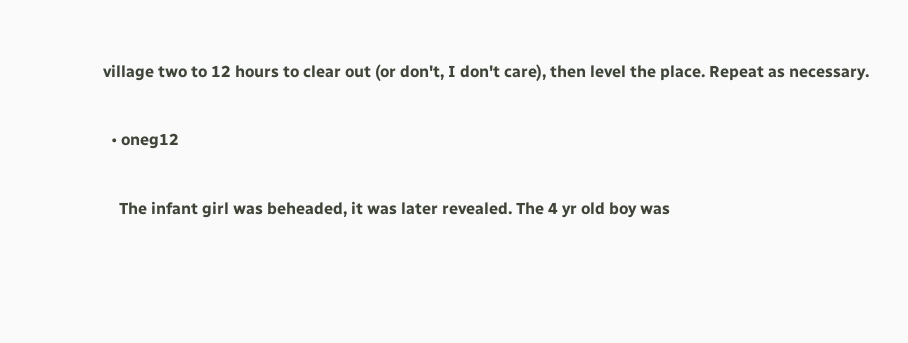village two to 12 hours to clear out (or don't, I don't care), then level the place. Repeat as necessary.

  • oneg12

    The infant girl was beheaded, it was later revealed. The 4 yr old boy was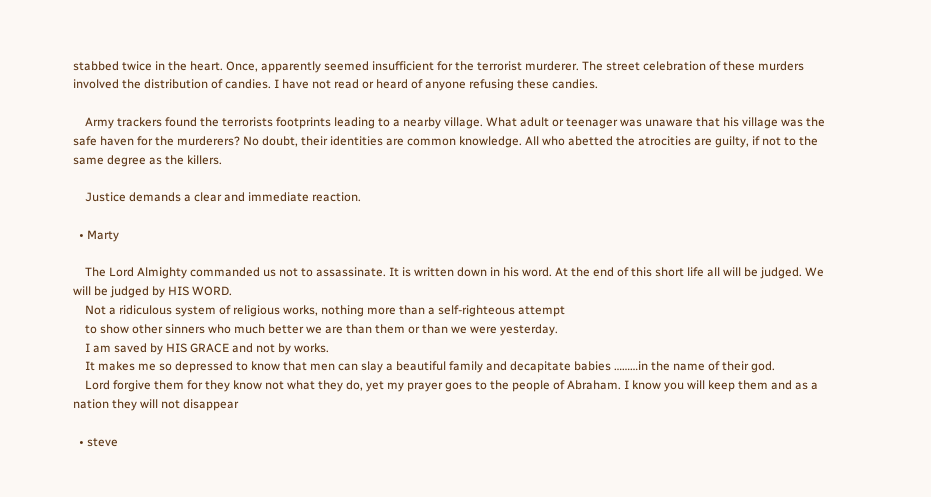stabbed twice in the heart. Once, apparently seemed insufficient for the terrorist murderer. The street celebration of these murders involved the distribution of candies. I have not read or heard of anyone refusing these candies.

    Army trackers found the terrorists footprints leading to a nearby village. What adult or teenager was unaware that his village was the safe haven for the murderers? No doubt, their identities are common knowledge. All who abetted the atrocities are guilty, if not to the same degree as the killers.

    Justice demands a clear and immediate reaction.

  • Marty

    The Lord Almighty commanded us not to assassinate. It is written down in his word. At the end of this short life all will be judged. We will be judged by HIS WORD.
    Not a ridiculous system of religious works, nothing more than a self-righteous attempt
    to show other sinners who much better we are than them or than we were yesterday.
    I am saved by HIS GRACE and not by works.
    It makes me so depressed to know that men can slay a beautiful family and decapitate babies ………in the name of their god.
    Lord forgive them for they know not what they do, yet my prayer goes to the people of Abraham. I know you will keep them and as a nation they will not disappear

  • steve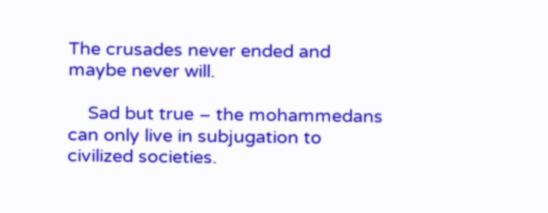The crusades never ended and maybe never will.

    Sad but true – the mohammedans can only live in subjugation to civilized societies.